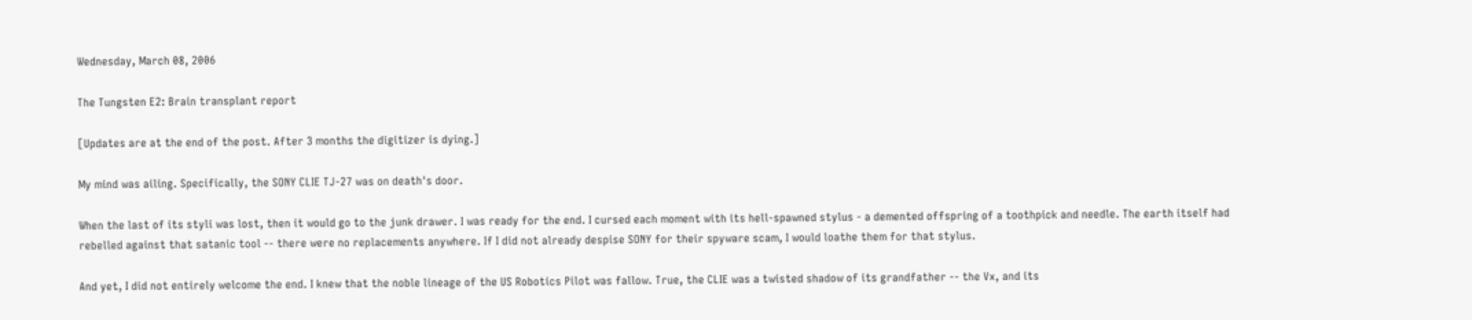Wednesday, March 08, 2006

The Tungsten E2: Brain transplant report

[Updates are at the end of the post. After 3 months the digitizer is dying.]

My mind was ailing. Specifically, the SONY CLIE TJ-27 was on death's door.

When the last of its styli was lost, then it would go to the junk drawer. I was ready for the end. I cursed each moment with its hell-spawned stylus - a demented offspring of a toothpick and needle. The earth itself had rebelled against that satanic tool -- there were no replacements anywhere. If I did not already despise SONY for their spyware scam, I would loathe them for that stylus.

And yet, I did not entirely welcome the end. I knew that the noble lineage of the US Robotics Pilot was fallow. True, the CLIE was a twisted shadow of its grandfather -- the Vx, and its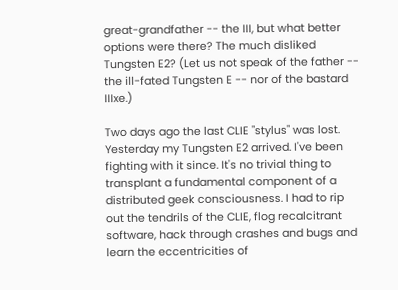great-grandfather -- the III, but what better options were there? The much disliked Tungsten E2? (Let us not speak of the father -- the ill-fated Tungsten E -- nor of the bastard IIIxe.)

Two days ago the last CLIE "stylus" was lost. Yesterday my Tungsten E2 arrived. I've been fighting with it since. It's no trivial thing to transplant a fundamental component of a distributed geek consciousness. I had to rip out the tendrils of the CLIE, flog recalcitrant software, hack through crashes and bugs and learn the eccentricities of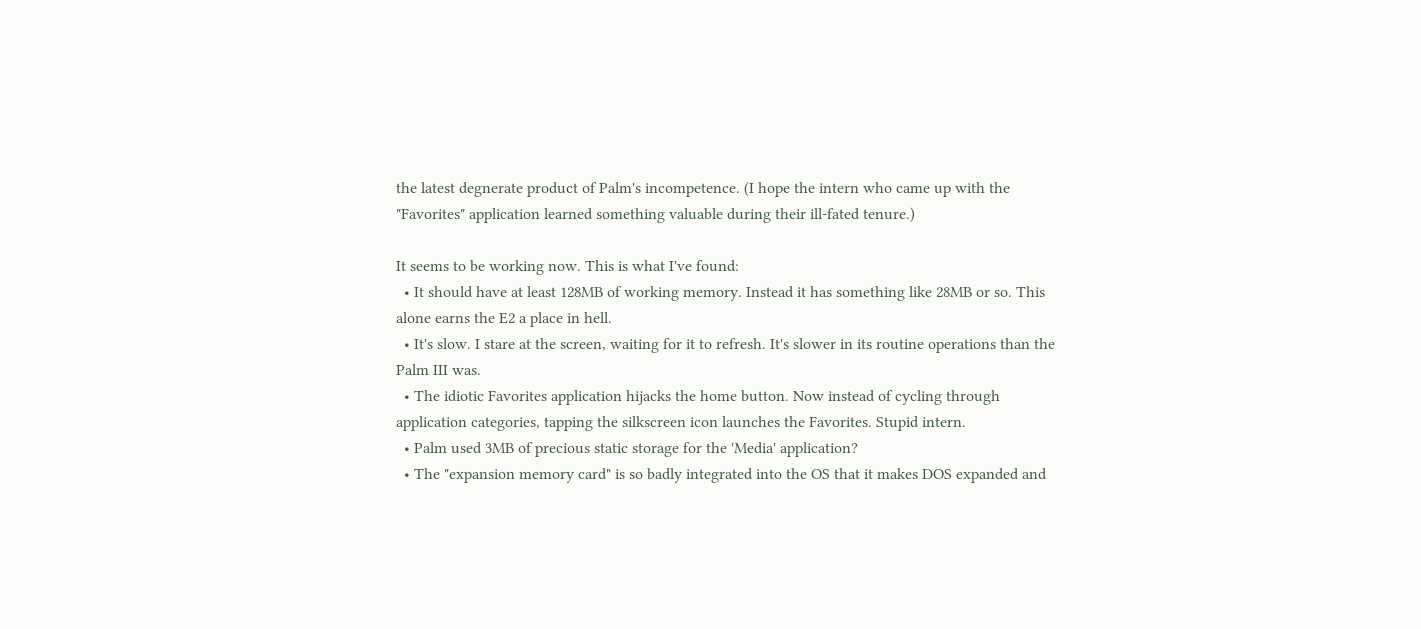the latest degnerate product of Palm's incompetence. (I hope the intern who came up with the "Favorites" application learned something valuable during their ill-fated tenure.)

It seems to be working now. This is what I've found:
  • It should have at least 128MB of working memory. Instead it has something like 28MB or so. This alone earns the E2 a place in hell.
  • It's slow. I stare at the screen, waiting for it to refresh. It's slower in its routine operations than the Palm III was.
  • The idiotic Favorites application hijacks the home button. Now instead of cycling through application categories, tapping the silkscreen icon launches the Favorites. Stupid intern.
  • Palm used 3MB of precious static storage for the 'Media' application?
  • The "expansion memory card" is so badly integrated into the OS that it makes DOS expanded and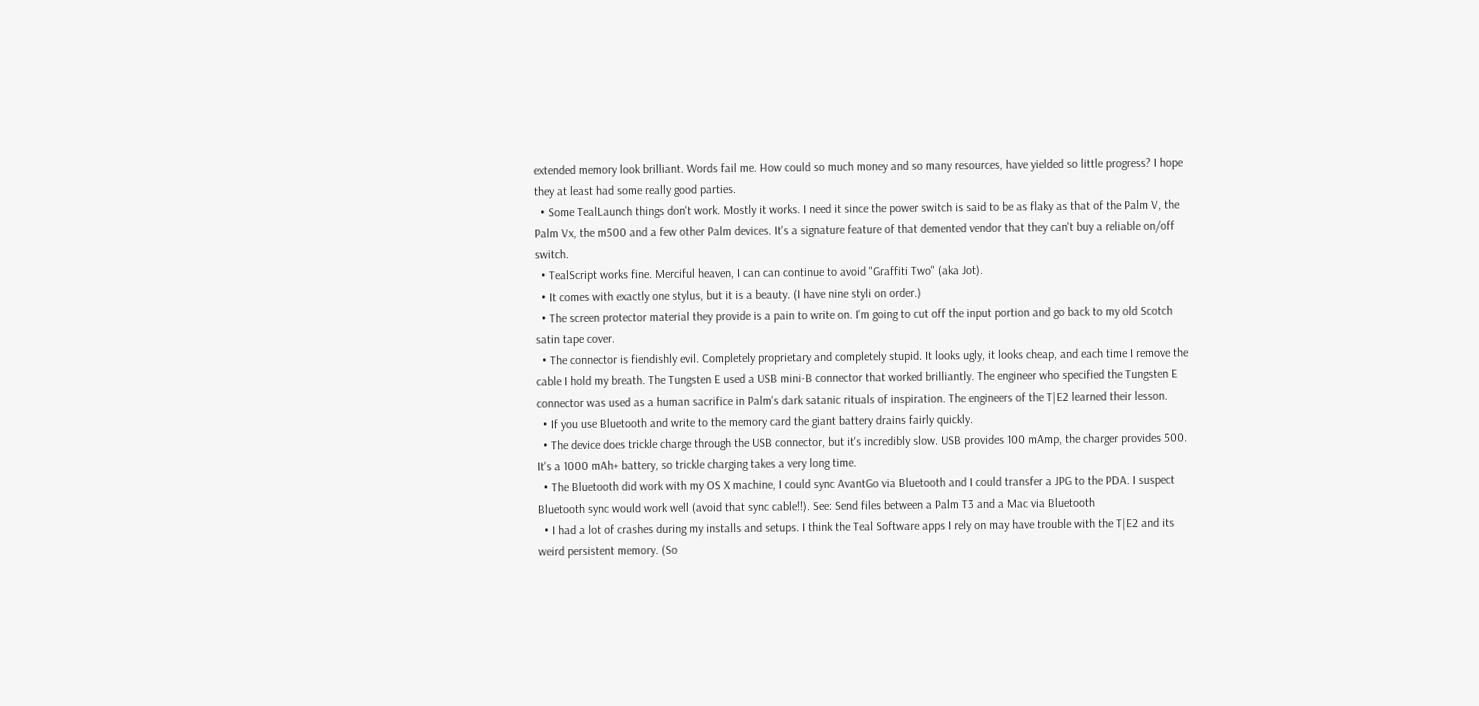extended memory look brilliant. Words fail me. How could so much money and so many resources, have yielded so little progress? I hope they at least had some really good parties.
  • Some TealLaunch things don't work. Mostly it works. I need it since the power switch is said to be as flaky as that of the Palm V, the Palm Vx, the m500 and a few other Palm devices. It's a signature feature of that demented vendor that they can't buy a reliable on/off switch.
  • TealScript works fine. Merciful heaven, I can can continue to avoid "Graffiti Two" (aka Jot).
  • It comes with exactly one stylus, but it is a beauty. (I have nine styli on order.)
  • The screen protector material they provide is a pain to write on. I'm going to cut off the input portion and go back to my old Scotch satin tape cover.
  • The connector is fiendishly evil. Completely proprietary and completely stupid. It looks ugly, it looks cheap, and each time I remove the cable I hold my breath. The Tungsten E used a USB mini-B connector that worked brilliantly. The engineer who specified the Tungsten E connector was used as a human sacrifice in Palm's dark satanic rituals of inspiration. The engineers of the T|E2 learned their lesson.
  • If you use Bluetooth and write to the memory card the giant battery drains fairly quickly.
  • The device does trickle charge through the USB connector, but it's incredibly slow. USB provides 100 mAmp, the charger provides 500. It's a 1000 mAh+ battery, so trickle charging takes a very long time.
  • The Bluetooth did work with my OS X machine, I could sync AvantGo via Bluetooth and I could transfer a JPG to the PDA. I suspect Bluetooth sync would work well (avoid that sync cable!!). See: Send files between a Palm T3 and a Mac via Bluetooth
  • I had a lot of crashes during my installs and setups. I think the Teal Software apps I rely on may have trouble with the T|E2 and its weird persistent memory. (So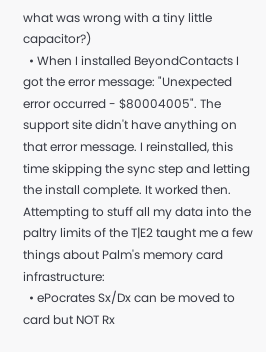what was wrong with a tiny little capacitor?)
  • When I installed BeyondContacts I got the error message: "Unexpected error occurred - $80004005". The support site didn't have anything on that error message. I reinstalled, this time skipping the sync step and letting the install complete. It worked then.
Attempting to stuff all my data into the paltry limits of the T|E2 taught me a few things about Palm's memory card infrastructure:
  • ePocrates Sx/Dx can be moved to card but NOT Rx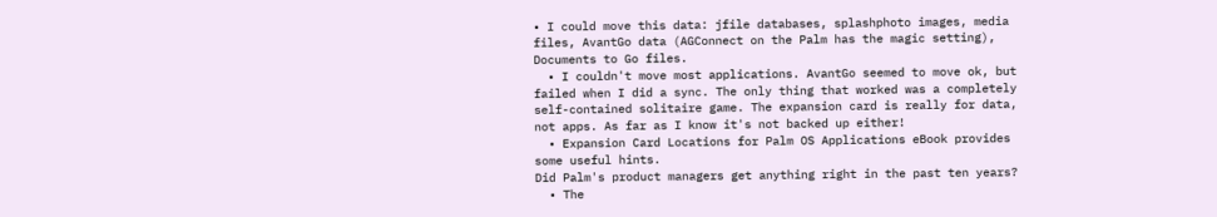• I could move this data: jfile databases, splashphoto images, media files, AvantGo data (AGConnect on the Palm has the magic setting), Documents to Go files.
  • I couldn't move most applications. AvantGo seemed to move ok, but failed when I did a sync. The only thing that worked was a completely self-contained solitaire game. The expansion card is really for data, not apps. As far as I know it's not backed up either!
  • Expansion Card Locations for Palm OS Applications eBook provides some useful hints.
Did Palm's product managers get anything right in the past ten years?
  • The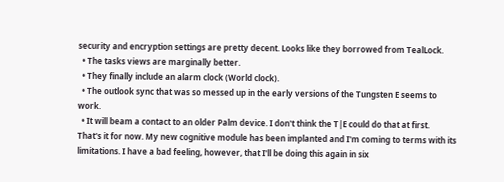security and encryption settings are pretty decent. Looks like they borrowed from TealLock.
  • The tasks views are marginally better.
  • They finally include an alarm clock (World clock).
  • The outlook sync that was so messed up in the early versions of the Tungsten E seems to work.
  • It will beam a contact to an older Palm device. I don't think the T|E could do that at first.
That's it for now. My new cognitive module has been implanted and I'm coming to terms with its limitations. I have a bad feeling, however, that I'll be doing this again in six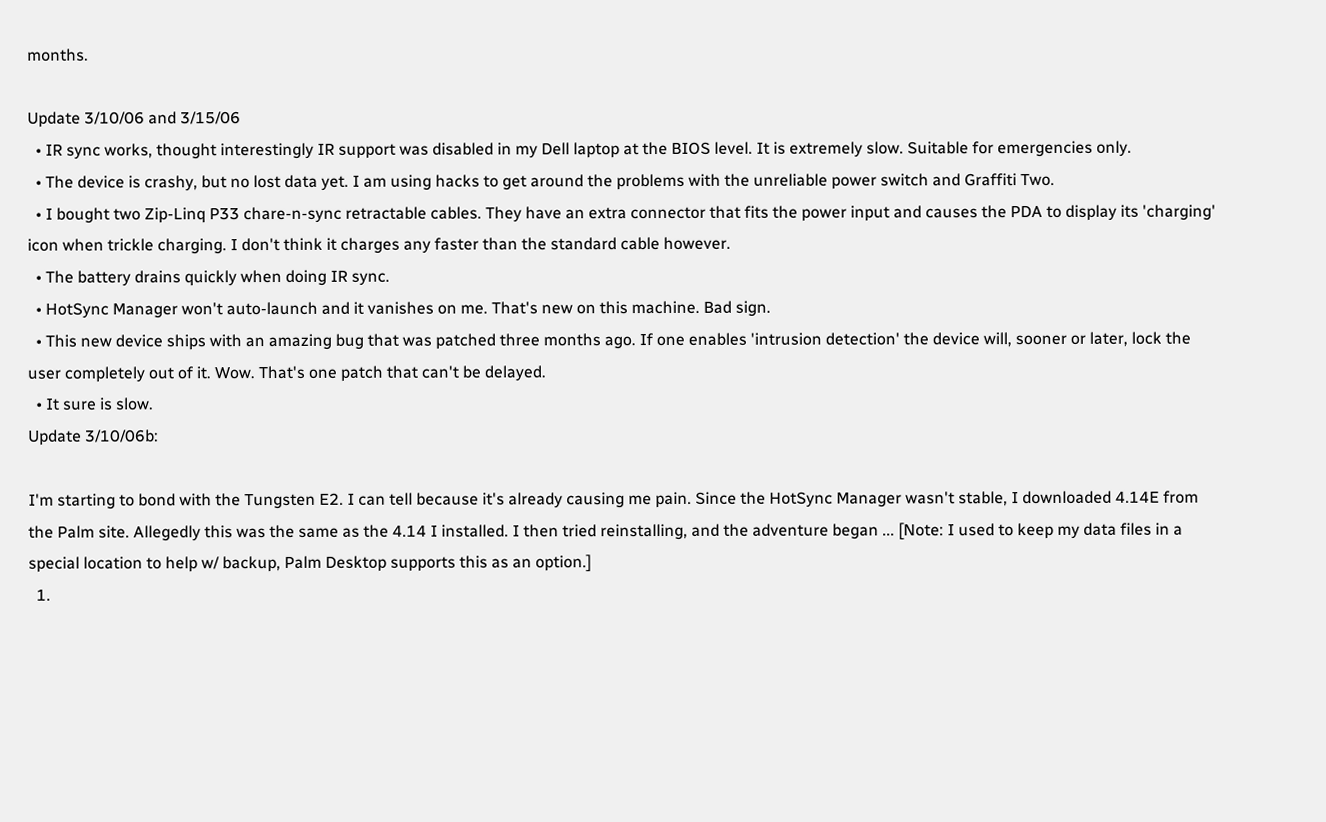months.

Update 3/10/06 and 3/15/06
  • IR sync works, thought interestingly IR support was disabled in my Dell laptop at the BIOS level. It is extremely slow. Suitable for emergencies only.
  • The device is crashy, but no lost data yet. I am using hacks to get around the problems with the unreliable power switch and Graffiti Two.
  • I bought two Zip-Linq P33 chare-n-sync retractable cables. They have an extra connector that fits the power input and causes the PDA to display its 'charging' icon when trickle charging. I don't think it charges any faster than the standard cable however.
  • The battery drains quickly when doing IR sync.
  • HotSync Manager won't auto-launch and it vanishes on me. That's new on this machine. Bad sign.
  • This new device ships with an amazing bug that was patched three months ago. If one enables 'intrusion detection' the device will, sooner or later, lock the user completely out of it. Wow. That's one patch that can't be delayed.
  • It sure is slow.
Update 3/10/06b:

I'm starting to bond with the Tungsten E2. I can tell because it's already causing me pain. Since the HotSync Manager wasn't stable, I downloaded 4.14E from the Palm site. Allegedly this was the same as the 4.14 I installed. I then tried reinstalling, and the adventure began ... [Note: I used to keep my data files in a special location to help w/ backup, Palm Desktop supports this as an option.]
  1.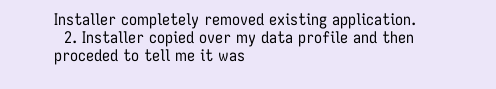Installer completely removed existing application.
  2. Installer copied over my data profile and then proceded to tell me it was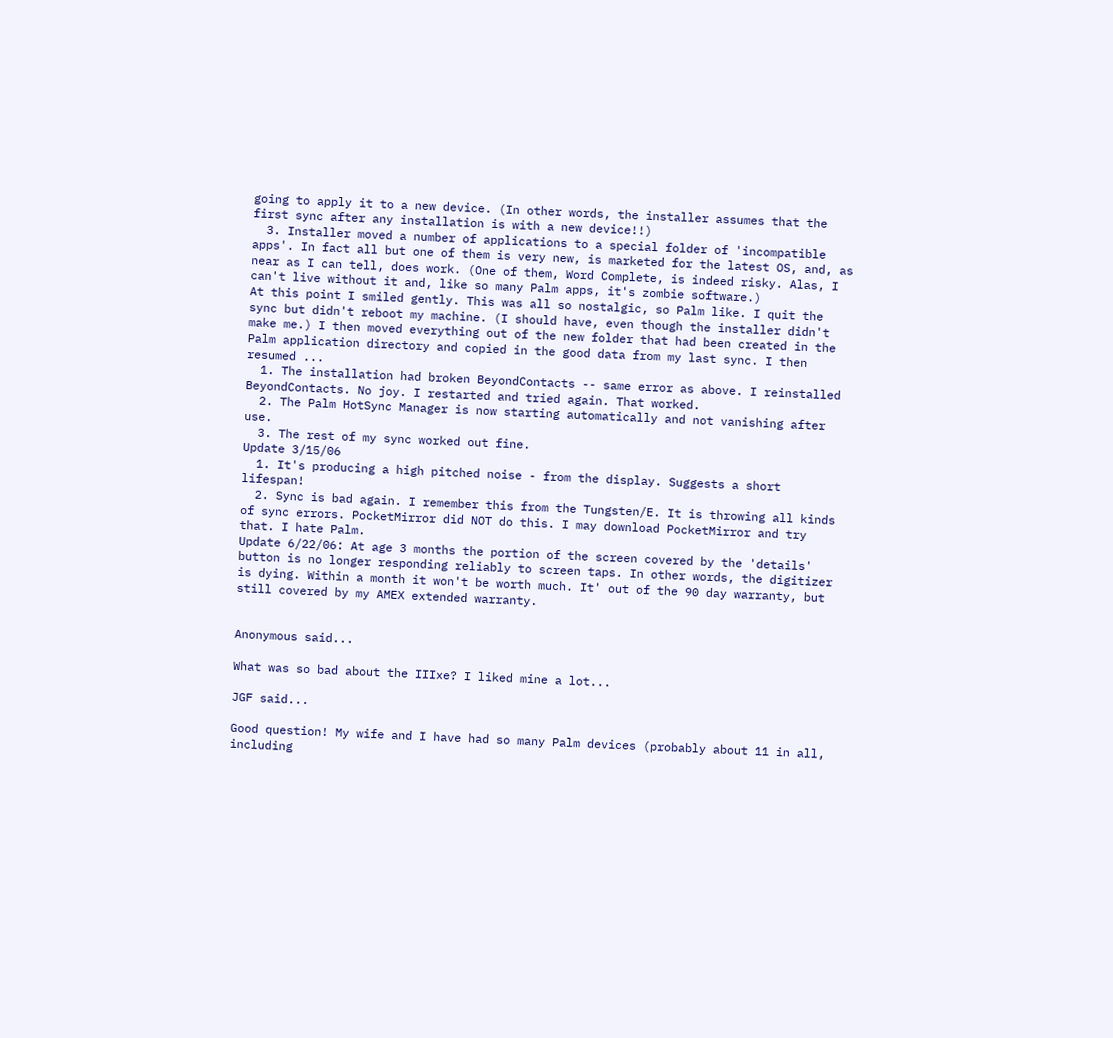going to apply it to a new device. (In other words, the installer assumes that the first sync after any installation is with a new device!!)
  3. Installer moved a number of applications to a special folder of 'incompatible apps'. In fact all but one of them is very new, is marketed for the latest OS, and, as near as I can tell, does work. (One of them, Word Complete, is indeed risky. Alas, I can't live without it and, like so many Palm apps, it's zombie software.)
At this point I smiled gently. This was all so nostalgic, so Palm like. I quit the sync but didn't reboot my machine. (I should have, even though the installer didn't make me.) I then moved everything out of the new folder that had been created in the Palm application directory and copied in the good data from my last sync. I then resumed ...
  1. The installation had broken BeyondContacts -- same error as above. I reinstalled BeyondContacts. No joy. I restarted and tried again. That worked.
  2. The Palm HotSync Manager is now starting automatically and not vanishing after use.
  3. The rest of my sync worked out fine.
Update 3/15/06
  1. It's producing a high pitched noise - from the display. Suggests a short lifespan!
  2. Sync is bad again. I remember this from the Tungsten/E. It is throwing all kinds of sync errors. PocketMirror did NOT do this. I may download PocketMirror and try that. I hate Palm.
Update 6/22/06: At age 3 months the portion of the screen covered by the 'details' button is no longer responding reliably to screen taps. In other words, the digitizer is dying. Within a month it won't be worth much. It' out of the 90 day warranty, but still covered by my AMEX extended warranty.


Anonymous said...

What was so bad about the IIIxe? I liked mine a lot...

JGF said...

Good question! My wife and I have had so many Palm devices (probably about 11 in all, including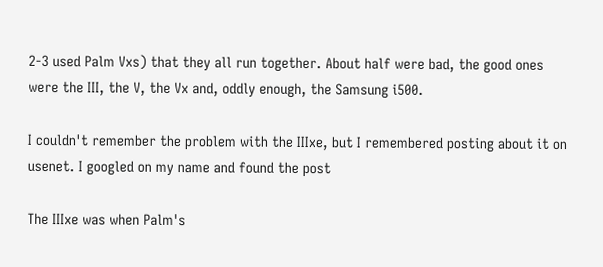2-3 used Palm Vxs) that they all run together. About half were bad, the good ones were the III, the V, the Vx and, oddly enough, the Samsung i500.

I couldn't remember the problem with the IIIxe, but I remembered posting about it on usenet. I googled on my name and found the post

The IIIxe was when Palm's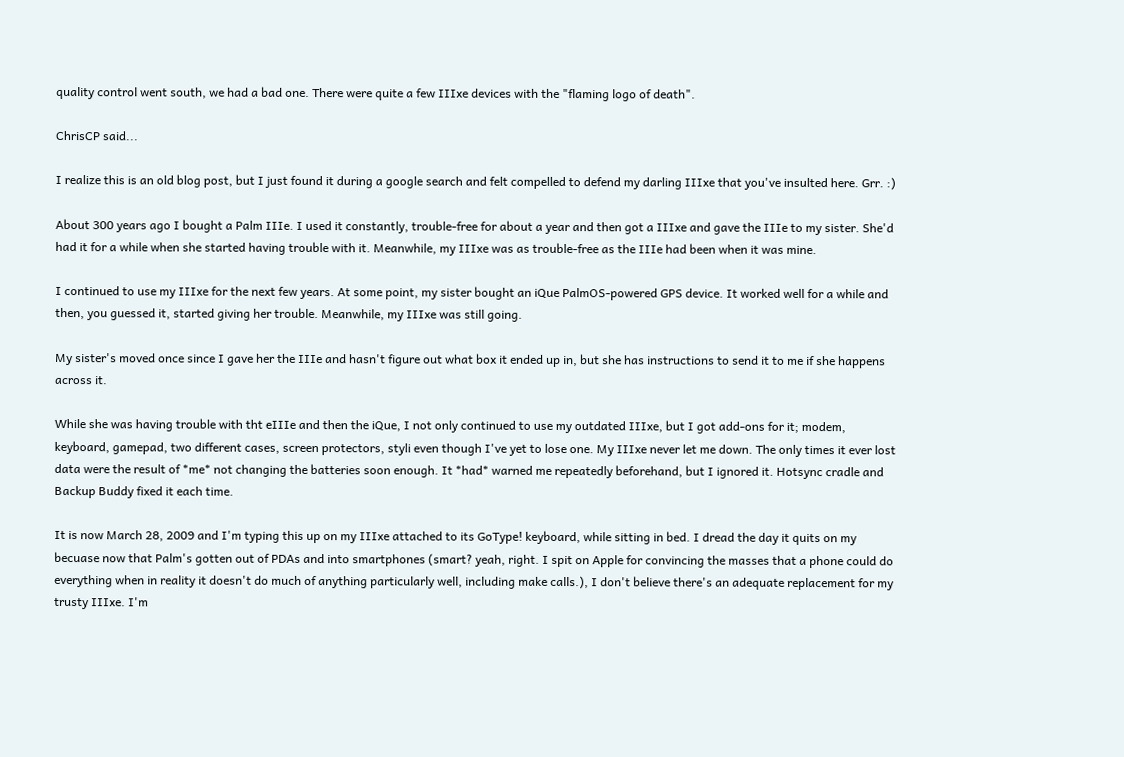quality control went south, we had a bad one. There were quite a few IIIxe devices with the "flaming logo of death".

ChrisCP said...

I realize this is an old blog post, but I just found it during a google search and felt compelled to defend my darling IIIxe that you've insulted here. Grr. :)

About 300 years ago I bought a Palm IIIe. I used it constantly, trouble-free for about a year and then got a IIIxe and gave the IIIe to my sister. She'd had it for a while when she started having trouble with it. Meanwhile, my IIIxe was as trouble-free as the IIIe had been when it was mine.

I continued to use my IIIxe for the next few years. At some point, my sister bought an iQue PalmOS-powered GPS device. It worked well for a while and then, you guessed it, started giving her trouble. Meanwhile, my IIIxe was still going.

My sister's moved once since I gave her the IIIe and hasn't figure out what box it ended up in, but she has instructions to send it to me if she happens across it.

While she was having trouble with tht eIIIe and then the iQue, I not only continued to use my outdated IIIxe, but I got add-ons for it; modem, keyboard, gamepad, two different cases, screen protectors, styli even though I've yet to lose one. My IIIxe never let me down. The only times it ever lost data were the result of *me* not changing the batteries soon enough. It *had* warned me repeatedly beforehand, but I ignored it. Hotsync cradle and Backup Buddy fixed it each time.

It is now March 28, 2009 and I'm typing this up on my IIIxe attached to its GoType! keyboard, while sitting in bed. I dread the day it quits on my becuase now that Palm's gotten out of PDAs and into smartphones (smart? yeah, right. I spit on Apple for convincing the masses that a phone could do everything when in reality it doesn't do much of anything particularly well, including make calls.), I don't believe there's an adequate replacement for my trusty IIIxe. I'm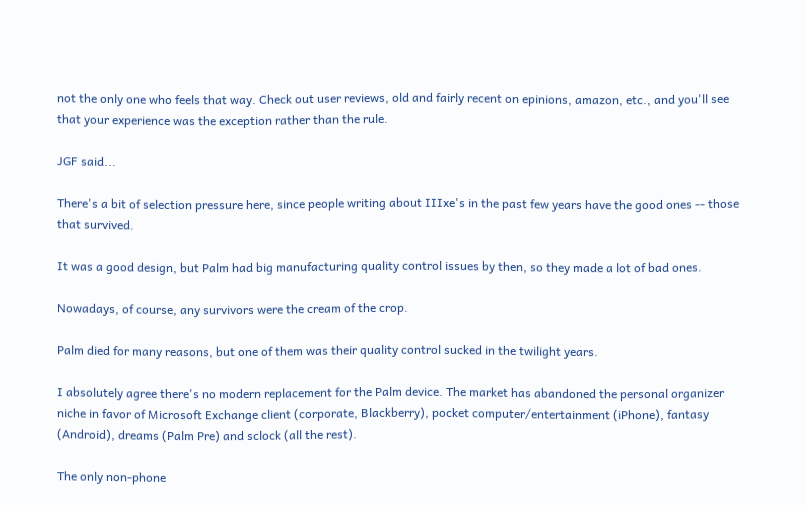not the only one who feels that way. Check out user reviews, old and fairly recent on epinions, amazon, etc., and you'll see that your experience was the exception rather than the rule.

JGF said...

There's a bit of selection pressure here, since people writing about IIIxe's in the past few years have the good ones -- those that survived.

It was a good design, but Palm had big manufacturing quality control issues by then, so they made a lot of bad ones.

Nowadays, of course, any survivors were the cream of the crop.

Palm died for many reasons, but one of them was their quality control sucked in the twilight years.

I absolutely agree there's no modern replacement for the Palm device. The market has abandoned the personal organizer niche in favor of Microsoft Exchange client (corporate, Blackberry), pocket computer/entertainment (iPhone), fantasy (Android), dreams (Palm Pre) and sclock (all the rest).

The only non-phone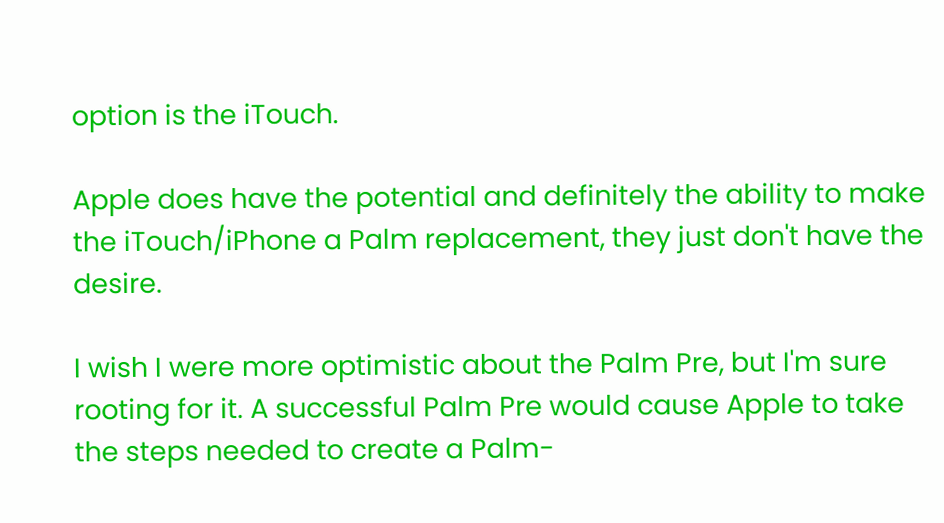option is the iTouch.

Apple does have the potential and definitely the ability to make the iTouch/iPhone a Palm replacement, they just don't have the desire.

I wish I were more optimistic about the Palm Pre, but I'm sure rooting for it. A successful Palm Pre would cause Apple to take the steps needed to create a Palm-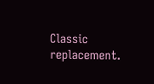Classic replacement.